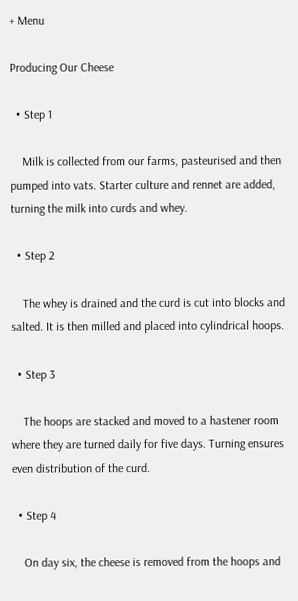+ Menu

Producing Our Cheese

  • Step 1

    Milk is collected from our farms, pasteurised and then pumped into vats. Starter culture and rennet are added, turning the milk into curds and whey.

  • Step 2

    The whey is drained and the curd is cut into blocks and salted. It is then milled and placed into cylindrical hoops.

  • Step 3

    The hoops are stacked and moved to a hastener room where they are turned daily for five days. Turning ensures even distribution of the curd.

  • Step 4

    On day six, the cheese is removed from the hoops and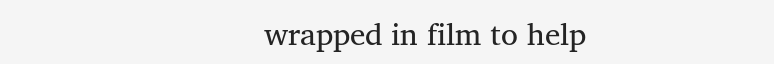wrapped in film to help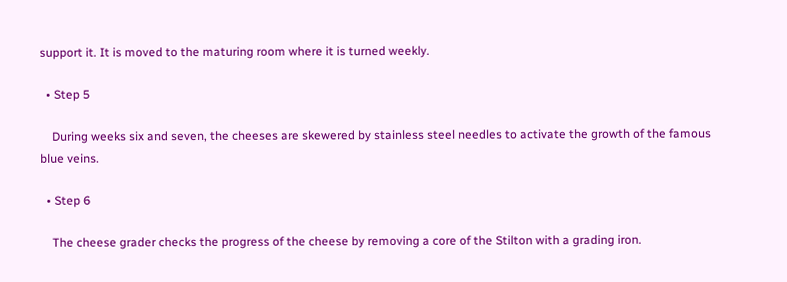support it. It is moved to the maturing room where it is turned weekly.

  • Step 5

    During weeks six and seven, the cheeses are skewered by stainless steel needles to activate the growth of the famous blue veins.

  • Step 6

    The cheese grader checks the progress of the cheese by removing a core of the Stilton with a grading iron.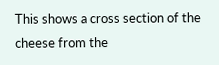This shows a cross section of the cheese from the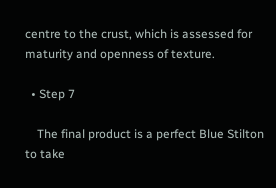centre to the crust, which is assessed for maturity and openness of texture.

  • Step 7

    The final product is a perfect Blue Stilton to take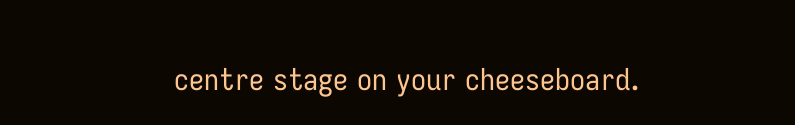centre stage on your cheeseboard.